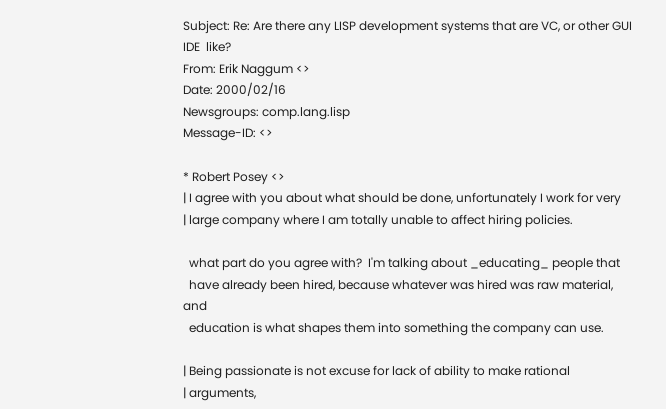Subject: Re: Are there any LISP development systems that are VC, or other GUI    IDE  like?
From: Erik Naggum <>
Date: 2000/02/16
Newsgroups: comp.lang.lisp
Message-ID: <>

* Robert Posey <>
| I agree with you about what should be done, unfortunately I work for very
| large company where I am totally unable to affect hiring policies.

  what part do you agree with?  I'm talking about _educating_ people that
  have already been hired, because whatever was hired was raw material, and
  education is what shapes them into something the company can use.

| Being passionate is not excuse for lack of ability to make rational
| arguments,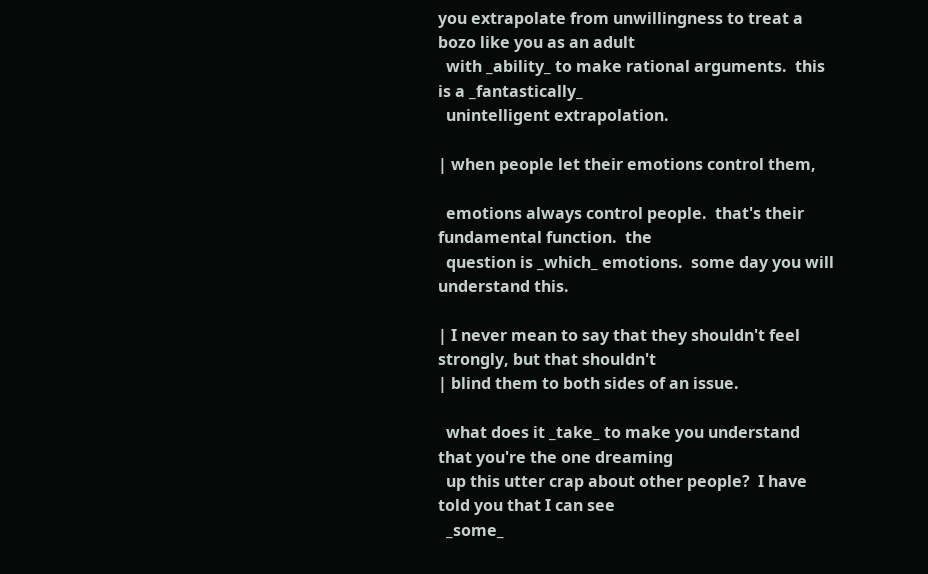you extrapolate from unwillingness to treat a bozo like you as an adult
  with _ability_ to make rational arguments.  this is a _fantastically_
  unintelligent extrapolation.

| when people let their emotions control them,

  emotions always control people.  that's their fundamental function.  the
  question is _which_ emotions.  some day you will understand this.

| I never mean to say that they shouldn't feel strongly, but that shouldn't
| blind them to both sides of an issue.

  what does it _take_ to make you understand that you're the one dreaming
  up this utter crap about other people?  I have told you that I can see
  _some_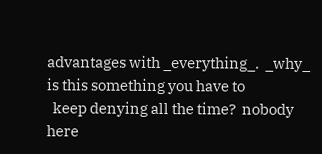advantages with _everything_.  _why_ is this something you have to
  keep denying all the time?  nobody here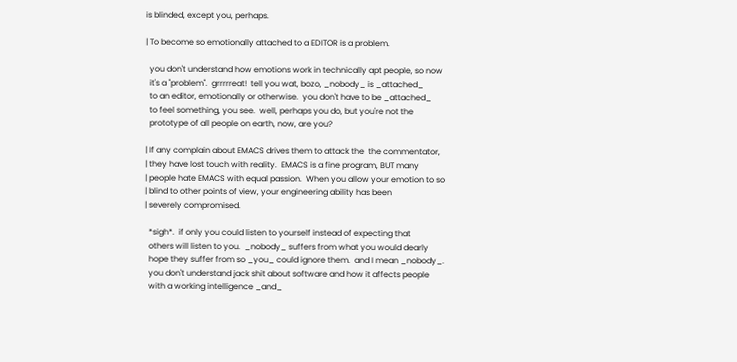is blinded, except you, perhaps.

| To become so emotionally attached to a EDITOR is a problem.

  you don't understand how emotions work in technically apt people, so now
  it's a "problem".  grrrrreat!  tell you wat, bozo, _nobody_ is _attached_
  to an editor, emotionally or otherwise.  you don't have to be _attached_
  to feel something, you see.  well, perhaps you do, but you're not the
  prototype of all people on earth, now, are you?

| If any complain about EMACS drives them to attack the  the commentator,
| they have lost touch with reality.  EMACS is a fine program, BUT many
| people hate EMACS with equal passion.  When you allow your emotion to so
| blind to other points of view, your engineering ability has been
| severely compromised.

  *sigh*.  if only you could listen to yourself instead of expecting that
  others will listen to you.  _nobody_ suffers from what you would dearly
  hope they suffer from so _you_ could ignore them.  and I mean _nobody_.
  you don't understand jack shit about software and how it affects people
  with a working intelligence _and_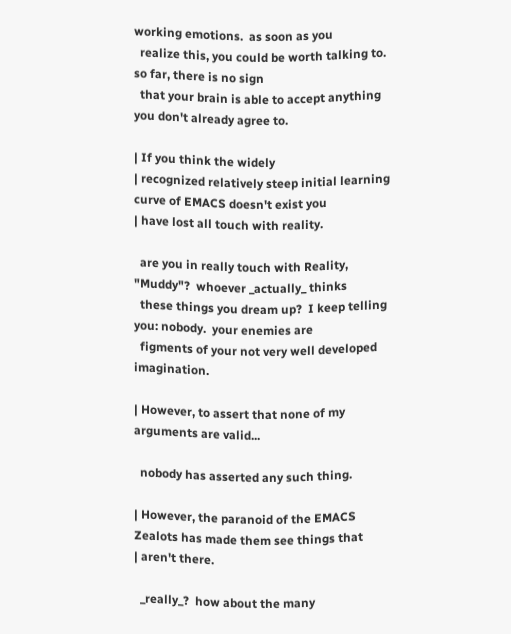working emotions.  as soon as you
  realize this, you could be worth talking to.  so far, there is no sign
  that your brain is able to accept anything you don't already agree to.

| If you think the widely
| recognized relatively steep initial learning curve of EMACS doesn't exist you
| have lost all touch with reality.

  are you in really touch with Reality, "Muddy"?  whoever _actually_ thinks
  these things you dream up?  I keep telling you: nobody.  your enemies are
  figments of your not very well developed imagination.

| However, to assert that none of my arguments are valid...

  nobody has asserted any such thing.

| However, the paranoid of the EMACS Zealots has made them see things that
| aren't there.

  _really_?  how about the many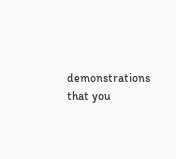demonstrations that you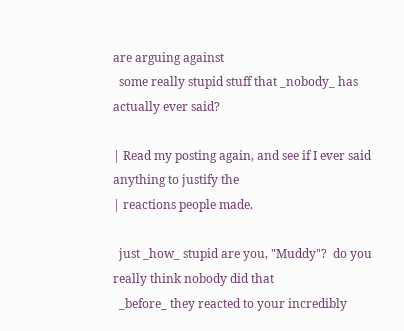are arguing against
  some really stupid stuff that _nobody_ has actually ever said?

| Read my posting again, and see if I ever said anything to justify the
| reactions people made.

  just _how_ stupid are you, "Muddy"?  do you really think nobody did that
  _before_ they reacted to your incredibly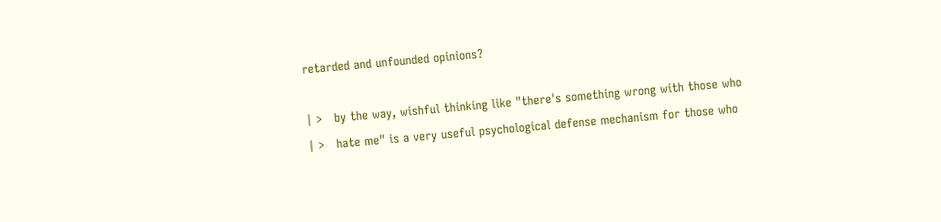retarded and unfounded opinions?

| >   by the way, wishful thinking like "there's something wrong with those who
| >   hate me" is a very useful psychological defense mechanism for those who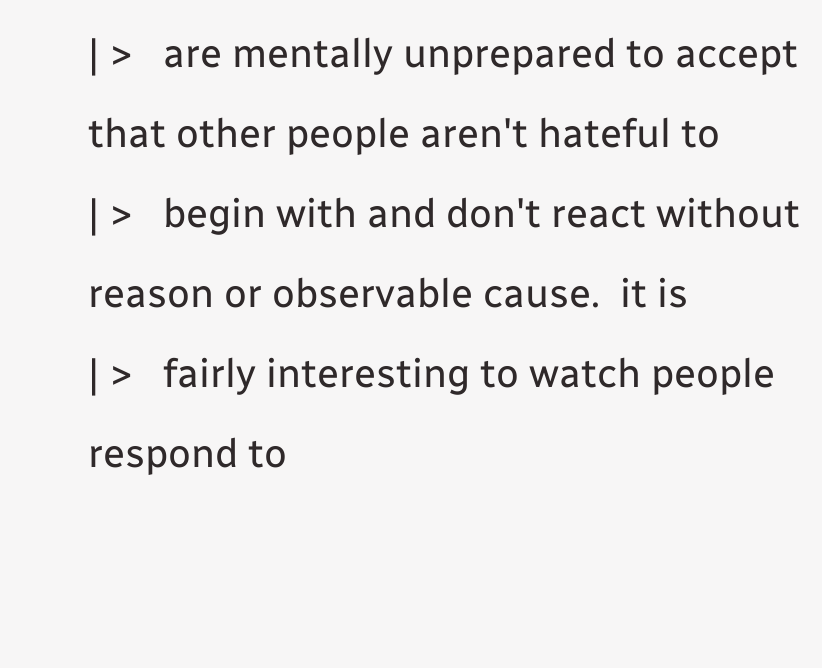| >   are mentally unprepared to accept that other people aren't hateful to
| >   begin with and don't react without reason or observable cause.  it is
| >   fairly interesting to watch people respond to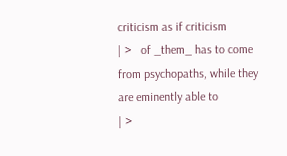criticism as if criticism
| >   of _them_ has to come from psychopaths, while they are eminently able to
| >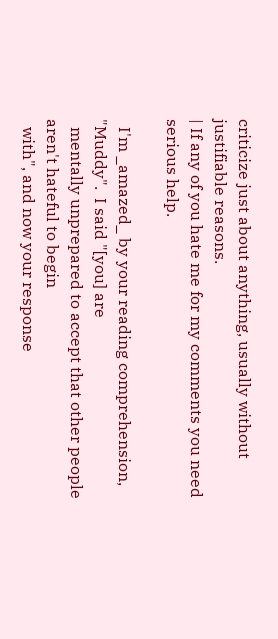criticize just about anything, usually without justifiable reasons.
| If any of you hate me for my comments you need serious help.

  I'm _amazed_ by your reading comprehension, "Muddy".  I said "[you] are
  mentally unprepared to accept that other people aren't hateful to begin
  with", and now your response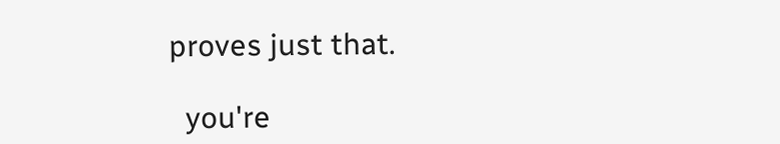proves just that.

  you're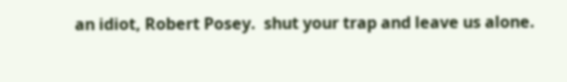an idiot, Robert Posey.  shut your trap and leave us alone.